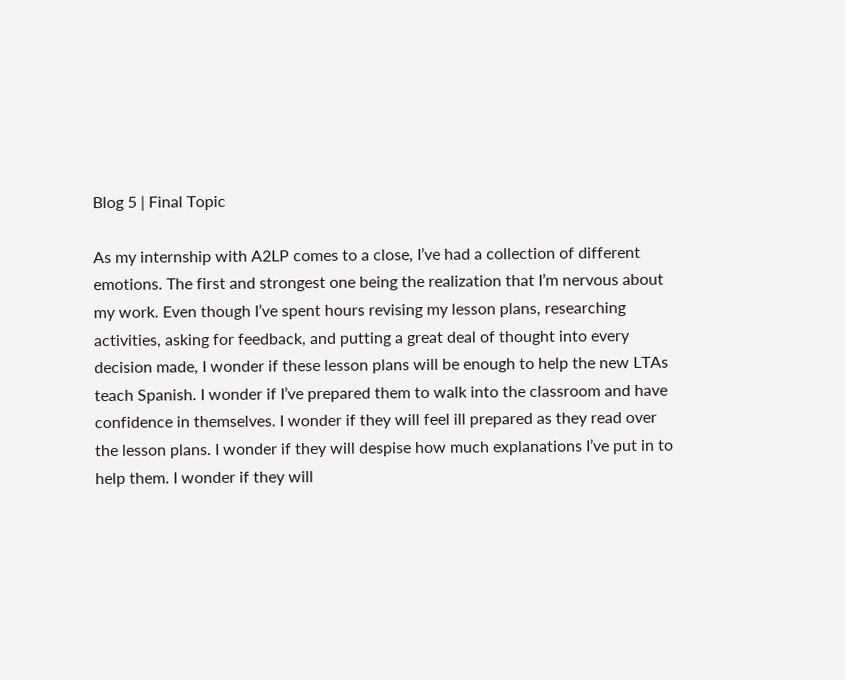Blog 5 | Final Topic

As my internship with A2LP comes to a close, I’ve had a collection of different emotions. The first and strongest one being the realization that I’m nervous about my work. Even though I’ve spent hours revising my lesson plans, researching activities, asking for feedback, and putting a great deal of thought into every decision made, I wonder if these lesson plans will be enough to help the new LTAs teach Spanish. I wonder if I’ve prepared them to walk into the classroom and have confidence in themselves. I wonder if they will feel ill prepared as they read over the lesson plans. I wonder if they will despise how much explanations I’ve put in to help them. I wonder if they will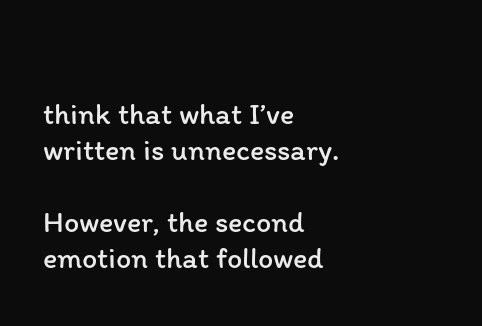think that what I’ve written is unnecessary.

However, the second emotion that followed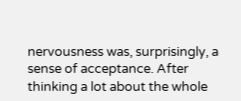nervousness was, surprisingly, a sense of acceptance. After thinking a lot about the whole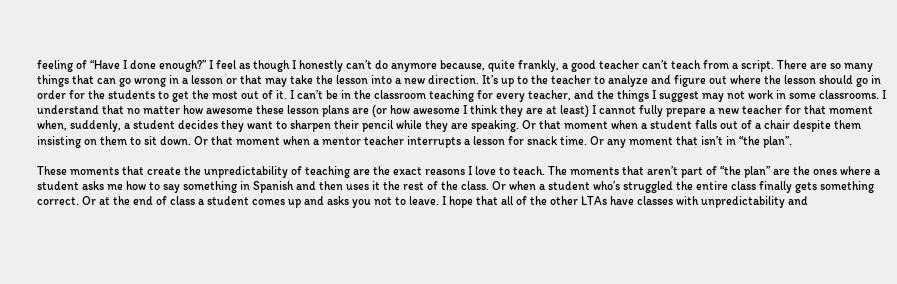feeling of “Have I done enough?” I feel as though I honestly can’t do anymore because, quite frankly, a good teacher can’t teach from a script. There are so many things that can go wrong in a lesson or that may take the lesson into a new direction. It’s up to the teacher to analyze and figure out where the lesson should go in order for the students to get the most out of it. I can’t be in the classroom teaching for every teacher, and the things I suggest may not work in some classrooms. I understand that no matter how awesome these lesson plans are (or how awesome I think they are at least) I cannot fully prepare a new teacher for that moment when, suddenly, a student decides they want to sharpen their pencil while they are speaking. Or that moment when a student falls out of a chair despite them insisting on them to sit down. Or that moment when a mentor teacher interrupts a lesson for snack time. Or any moment that isn’t in “the plan”.

These moments that create the unpredictability of teaching are the exact reasons I love to teach. The moments that aren’t part of “the plan” are the ones where a student asks me how to say something in Spanish and then uses it the rest of the class. Or when a student who’s struggled the entire class finally gets something correct. Or at the end of class a student comes up and asks you not to leave. I hope that all of the other LTAs have classes with unpredictability and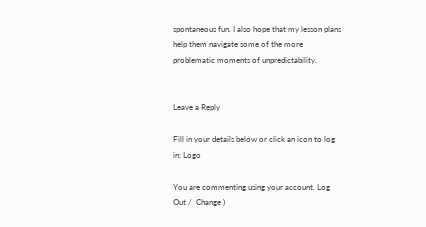spontaneous fun. I also hope that my lesson plans help them navigate some of the more problematic moments of unpredictability.


Leave a Reply

Fill in your details below or click an icon to log in: Logo

You are commenting using your account. Log Out /  Change )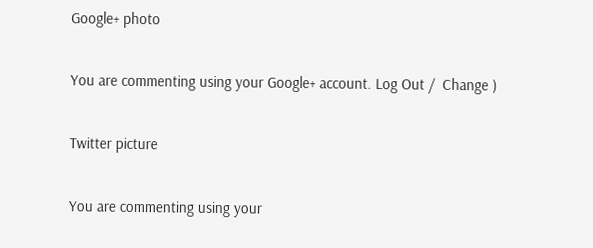Google+ photo

You are commenting using your Google+ account. Log Out /  Change )

Twitter picture

You are commenting using your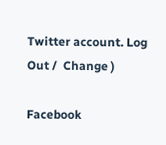Twitter account. Log Out /  Change )

Facebook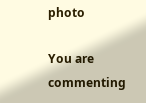photo

You are commenting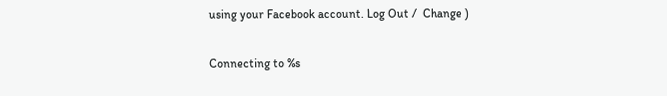using your Facebook account. Log Out /  Change )


Connecting to %s